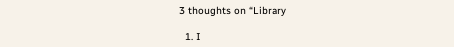3 thoughts on “Library

  1. I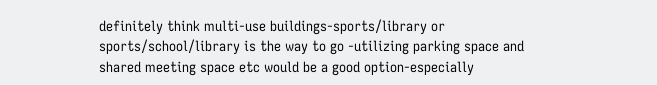definitely think multi-use buildings-sports/library or sports/school/library is the way to go -utilizing parking space and shared meeting space etc would be a good option-especially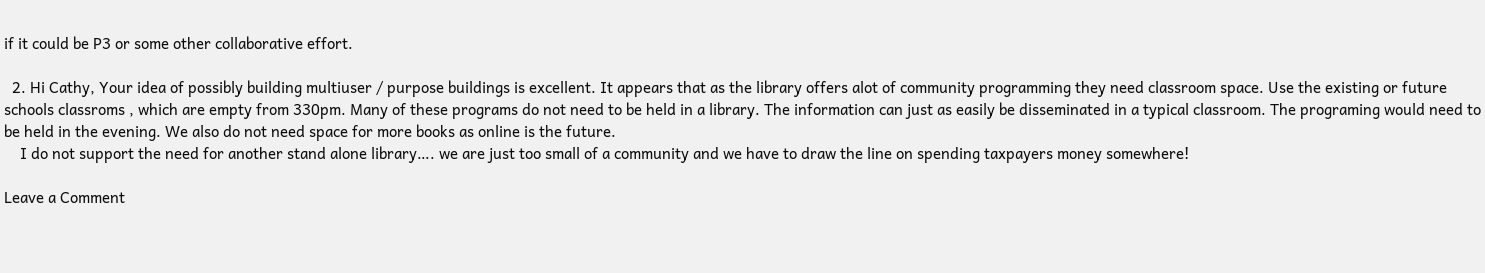if it could be P3 or some other collaborative effort.

  2. Hi Cathy, Your idea of possibly building multiuser / purpose buildings is excellent. It appears that as the library offers alot of community programming they need classroom space. Use the existing or future schools classroms , which are empty from 330pm. Many of these programs do not need to be held in a library. The information can just as easily be disseminated in a typical classroom. The programing would need to be held in the evening. We also do not need space for more books as online is the future.
    I do not support the need for another stand alone library…. we are just too small of a community and we have to draw the line on spending taxpayers money somewhere!

Leave a Comment